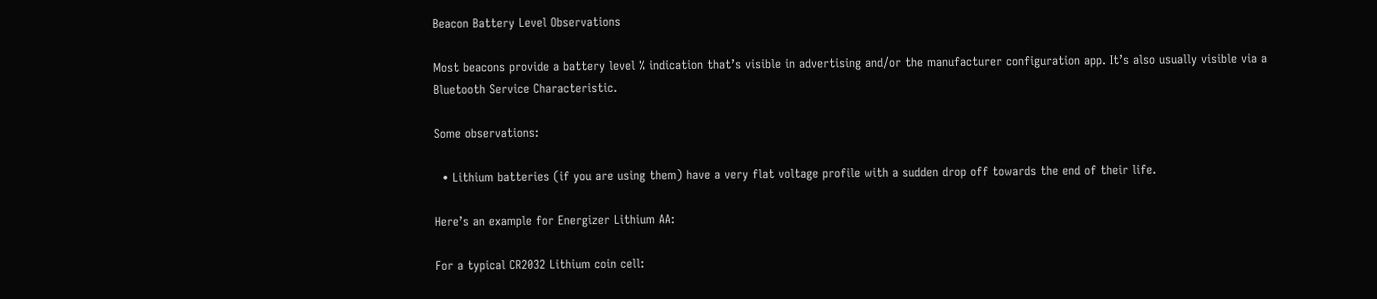Beacon Battery Level Observations

Most beacons provide a battery level % indication that’s visible in advertising and/or the manufacturer configuration app. It’s also usually visible via a Bluetooth Service Characteristic.

Some observations:

  • Lithium batteries (if you are using them) have a very flat voltage profile with a sudden drop off towards the end of their life.

Here’s an example for Energizer Lithium AA:

For a typical CR2032 Lithium coin cell: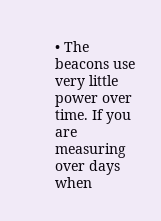• The beacons use very little power over time. If you are measuring over days when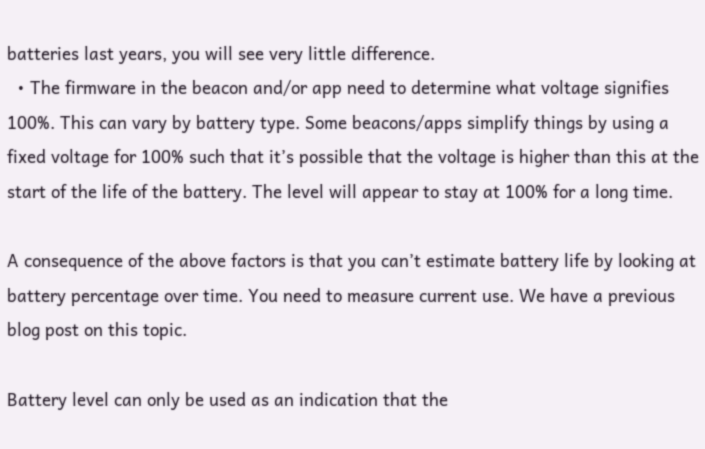batteries last years, you will see very little difference.
  • The firmware in the beacon and/or app need to determine what voltage signifies 100%. This can vary by battery type. Some beacons/apps simplify things by using a fixed voltage for 100% such that it’s possible that the voltage is higher than this at the start of the life of the battery. The level will appear to stay at 100% for a long time.

A consequence of the above factors is that you can’t estimate battery life by looking at battery percentage over time. You need to measure current use. We have a previous blog post on this topic.

Battery level can only be used as an indication that the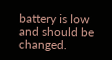battery is low and should be changed.